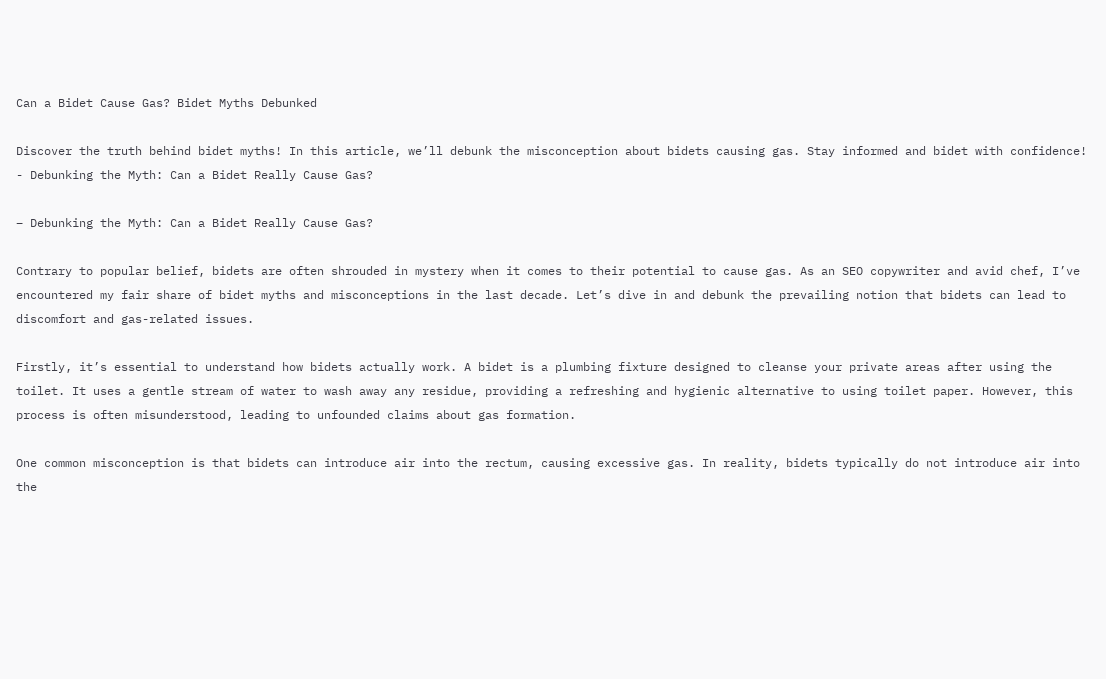Can a Bidet Cause Gas? Bidet Myths Debunked

Discover the truth behind bidet myths! In this article, we’ll debunk the misconception about bidets causing gas. Stay informed and bidet with confidence!
- Debunking the Myth: Can a Bidet Really Cause Gas?

– Debunking the Myth: Can a Bidet Really Cause Gas?

Contrary to popular belief, bidets are often shrouded in mystery when it comes to their potential to cause gas. As an SEO copywriter and avid chef, I’ve encountered my fair share of bidet myths and misconceptions in the last decade. Let’s dive in and debunk the prevailing notion that bidets can lead to discomfort and gas-related issues.

Firstly, it’s essential to understand how bidets actually work. A bidet is a plumbing fixture designed to cleanse your private areas after using the toilet. It uses a gentle stream of water to wash away any residue, providing a refreshing and hygienic alternative to using toilet paper. However, this process is often misunderstood, leading to unfounded claims about gas formation.

One common misconception is that bidets can introduce air into the rectum, causing excessive gas. In reality, bidets typically do not introduce air into the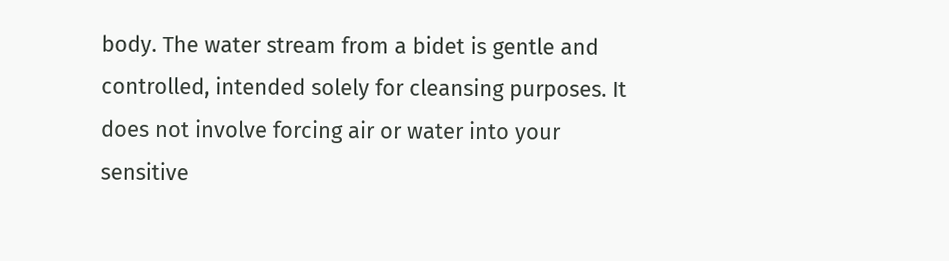body. The water stream from a bidet is gentle and controlled, intended solely for cleansing purposes. It does not involve forcing air or water into your sensitive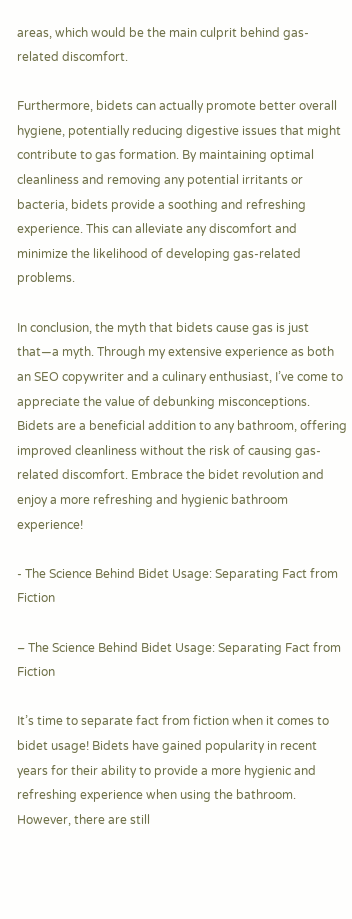areas, which would be the main culprit behind gas-related discomfort.

Furthermore, bidets can actually promote better overall hygiene, potentially reducing digestive issues that might contribute to gas formation. By maintaining optimal cleanliness and removing any potential irritants or bacteria, bidets provide a soothing and refreshing experience. This can alleviate any discomfort and minimize the likelihood of developing gas-related problems.

In conclusion, the myth that bidets cause gas is just that—a myth. Through my extensive experience as both an SEO copywriter and a culinary enthusiast, I’ve come to appreciate the value of debunking misconceptions. Bidets are a beneficial addition to any bathroom, offering improved cleanliness without the risk of causing gas-related discomfort. Embrace the bidet revolution and enjoy a more refreshing and hygienic bathroom experience!

- The Science Behind Bidet Usage: Separating Fact from Fiction

– The Science Behind Bidet Usage: Separating Fact from Fiction

It’s time to separate fact from fiction when it comes to bidet usage! Bidets have gained popularity in recent years for their ability to provide a more hygienic and refreshing experience when using the bathroom. However, there are still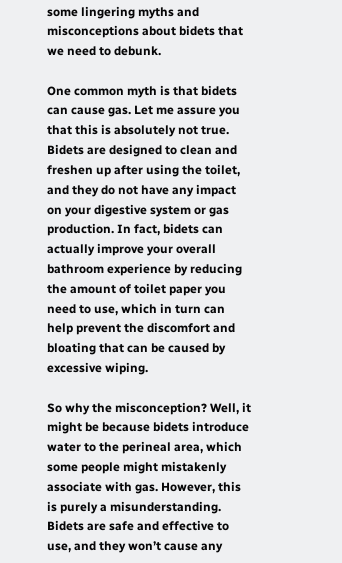some lingering myths and misconceptions about bidets that we need to debunk.

One common myth is that bidets can cause gas. Let me assure you that this is absolutely not true. Bidets are designed to clean and freshen up after using the toilet, and they do not have any impact on your digestive system or gas production. In fact, bidets can actually improve your overall bathroom experience by reducing the amount of toilet paper you need to use, which in turn can help prevent the discomfort and bloating that can be caused by excessive wiping.

So why the misconception? Well, it might be because bidets introduce water to the perineal area, which some people might mistakenly associate with gas. However, this is purely a misunderstanding. Bidets are safe and effective to use, and they won’t cause any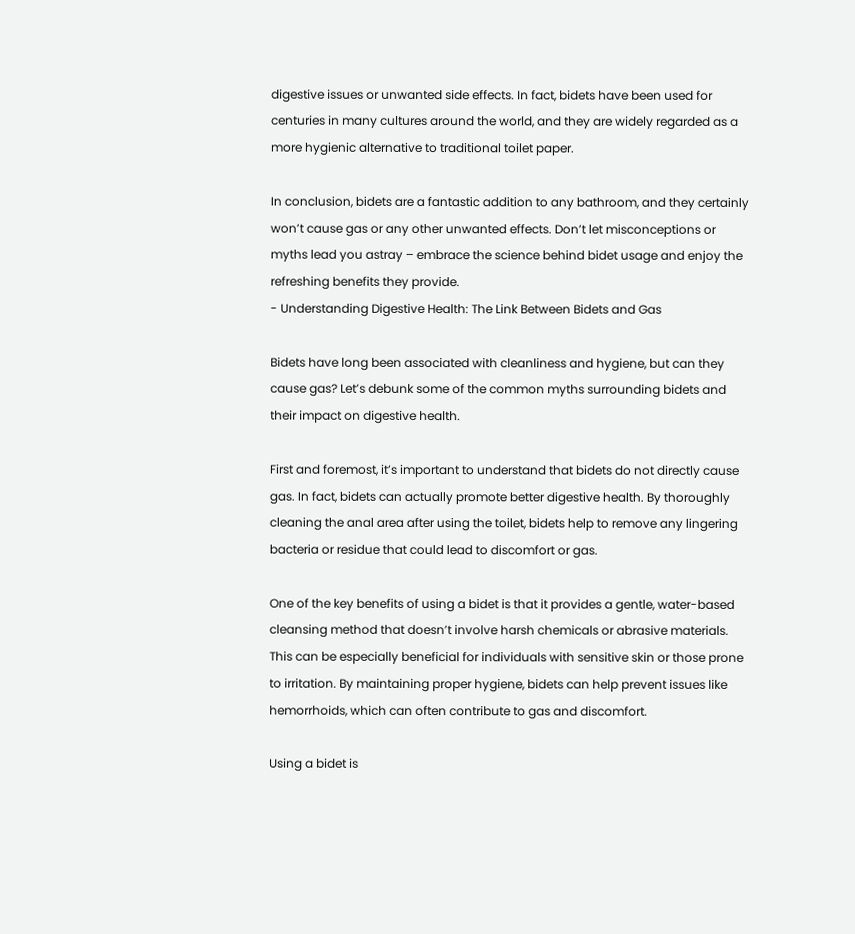digestive issues or unwanted side effects. In fact, bidets have been used for centuries in many cultures around the world, and they are widely regarded as a more hygienic alternative to traditional toilet paper.

In conclusion, bidets are a fantastic addition to any bathroom, and they certainly won’t cause gas or any other unwanted effects. Don’t let misconceptions or myths lead you astray – embrace the science behind bidet usage and enjoy the refreshing benefits they provide.
- Understanding Digestive Health: The Link Between Bidets and Gas

Bidets have long been associated with cleanliness and hygiene, but can they cause gas? Let’s debunk some of the common myths surrounding bidets and their impact on digestive health.

First and foremost, it’s important to understand that bidets do not directly cause gas. In fact, bidets can actually promote better digestive health. By thoroughly cleaning the anal area after using the toilet, bidets help to remove any lingering bacteria or residue that could lead to discomfort or gas.

One of the key benefits of using a bidet is that it provides a gentle, water-based cleansing method that doesn’t involve harsh chemicals or abrasive materials. This can be especially beneficial for individuals with sensitive skin or those prone to irritation. By maintaining proper hygiene, bidets can help prevent issues like hemorrhoids, which can often contribute to gas and discomfort.

Using a bidet is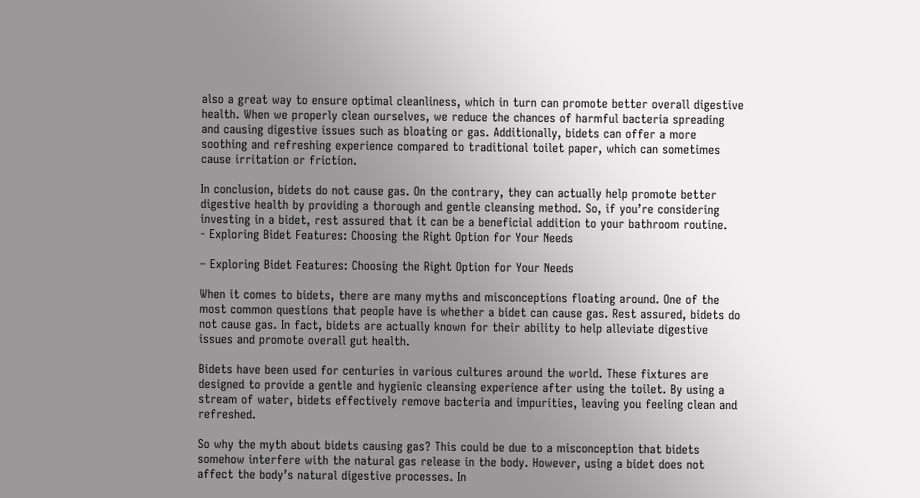also a great way to ensure optimal cleanliness, which in turn can promote better overall digestive health. When we properly clean ourselves, we reduce the chances of harmful bacteria spreading and causing digestive issues such as bloating or gas. Additionally, bidets can offer a more soothing and refreshing experience compared to traditional toilet paper, which can sometimes cause irritation or friction.

In conclusion, bidets do not cause gas. On the contrary, they can actually help promote better digestive health by providing a thorough and gentle cleansing method. So, if you’re considering investing in a bidet, rest assured that it can be a beneficial addition to your bathroom routine.
- Exploring Bidet Features: Choosing the Right Option for Your Needs

– Exploring Bidet Features: Choosing the Right Option for Your Needs

When it comes to bidets, there are many myths and misconceptions floating around. One of the most common questions that people have is whether a bidet can cause gas. Rest assured, bidets do not cause gas. In fact, bidets are actually known for their ability to help alleviate digestive issues and promote overall gut health.

Bidets have been used for centuries in various cultures around the world. These fixtures are designed to provide a gentle and hygienic cleansing experience after using the toilet. By using a stream of water, bidets effectively remove bacteria and impurities, leaving you feeling clean and refreshed.

So why the myth about bidets causing gas? This could be due to a misconception that bidets somehow interfere with the natural gas release in the body. However, using a bidet does not affect the body’s natural digestive processes. In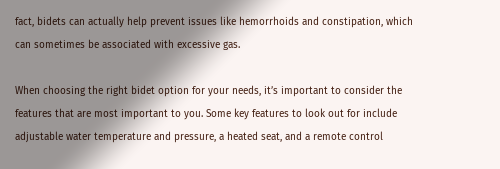fact, bidets can actually help prevent issues like hemorrhoids and constipation, which can sometimes be associated with excessive gas.

When choosing the right bidet option for your needs, it’s important to consider the features that are most important to you. Some key features to look out for include adjustable water temperature and pressure, a heated seat, and a remote control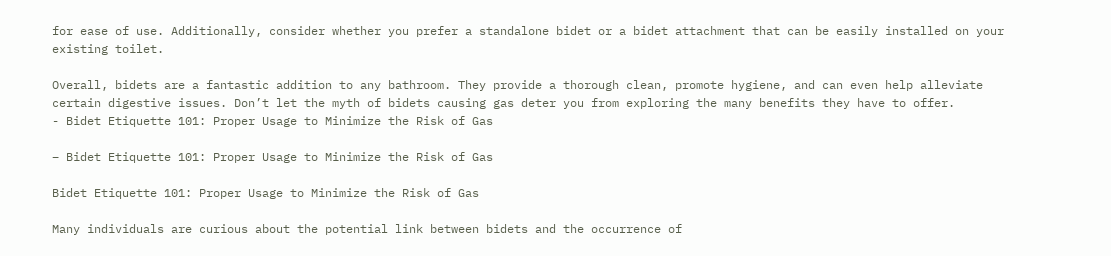for ease of use. Additionally, consider whether you prefer a standalone bidet or a bidet attachment that can be easily installed on your existing toilet.

Overall, bidets are a fantastic addition to any bathroom. They provide a thorough clean, promote hygiene, and can even help alleviate certain digestive issues. Don’t let the myth of bidets causing gas deter you from exploring the many benefits they have to offer.
- Bidet Etiquette 101: Proper Usage to Minimize the Risk of Gas

– Bidet Etiquette 101: Proper Usage to Minimize the Risk of Gas

Bidet Etiquette 101: Proper Usage to Minimize the Risk of Gas

Many individuals are curious about the potential link between bidets and the occurrence of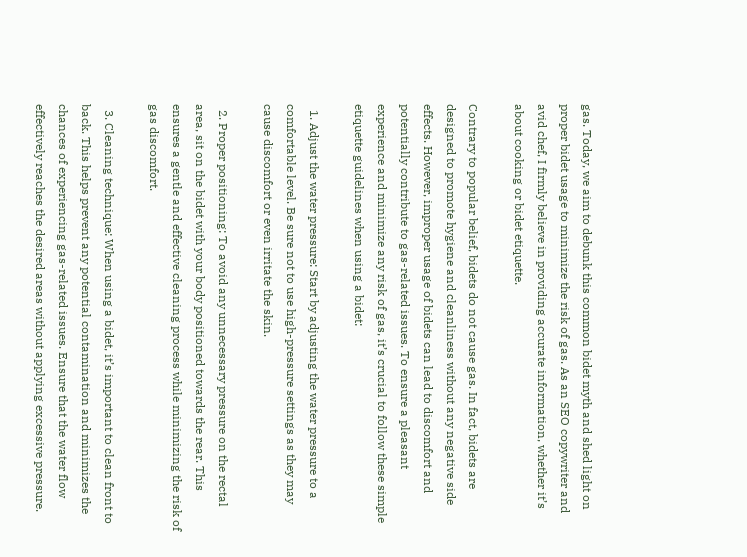gas. Today, we aim to debunk this common bidet myth and shed light on proper bidet usage to minimize the risk of gas. As an SEO copywriter and avid chef, I firmly believe in providing accurate information, whether it’s about cooking or bidet etiquette.

Contrary to popular belief, bidets do not cause gas. In fact, bidets are designed to promote hygiene and cleanliness without any negative side effects. However, improper usage of bidets can lead to discomfort and potentially contribute to gas-related issues. To ensure a pleasant experience and minimize any risk of gas, it’s crucial to follow these simple etiquette guidelines when using a bidet:

  1. Adjust the water pressure: Start by adjusting the water pressure to a comfortable level. Be sure not to use high-pressure settings as they may cause discomfort or even irritate the skin.

  2. Proper positioning: To avoid any unnecessary pressure on the rectal area, sit on the bidet with your body positioned towards the rear. This ensures a gentle and effective cleaning process while minimizing the risk of gas discomfort.

  3. Cleaning technique: When using a bidet, it’s important to clean front to back. This helps prevent any potential contamination and minimizes the chances of experiencing gas-related issues. Ensure that the water flow effectively reaches the desired areas without applying excessive pressure.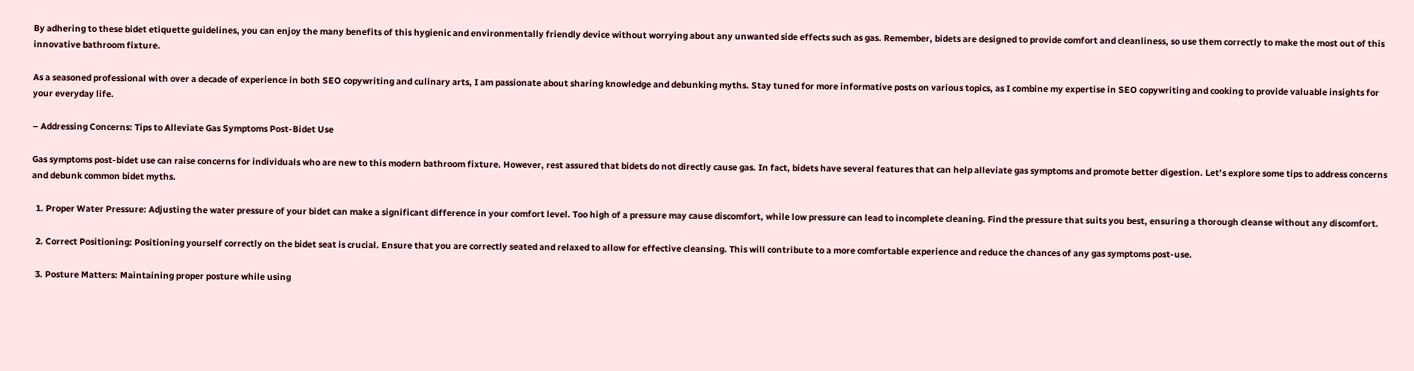By adhering to these bidet etiquette guidelines, you can enjoy the many benefits of this hygienic and environmentally friendly device without worrying about any unwanted side effects such as gas. Remember, bidets are designed to provide comfort and cleanliness, so use them correctly to make the most out of this innovative bathroom fixture.

As a seasoned professional with over a decade of experience in both SEO copywriting and culinary arts, I am passionate about sharing knowledge and debunking myths. Stay tuned for more informative posts on various topics, as I combine my expertise in SEO copywriting and cooking to provide valuable insights for your everyday life.

– Addressing Concerns: Tips to Alleviate Gas Symptoms Post-Bidet Use

Gas symptoms post-bidet use can raise concerns for individuals who are new to this modern bathroom fixture. However, rest assured that bidets do not directly cause gas. In fact, bidets have several features that can help alleviate gas symptoms and promote better digestion. Let’s explore some tips to address concerns and debunk common bidet myths.

  1. Proper Water Pressure: Adjusting the water pressure of your bidet can make a significant difference in your comfort level. Too high of a pressure may cause discomfort, while low pressure can lead to incomplete cleaning. Find the pressure that suits you best, ensuring a thorough cleanse without any discomfort.

  2. Correct Positioning: Positioning yourself correctly on the bidet seat is crucial. Ensure that you are correctly seated and relaxed to allow for effective cleansing. This will contribute to a more comfortable experience and reduce the chances of any gas symptoms post-use.

  3. Posture Matters: Maintaining proper posture while using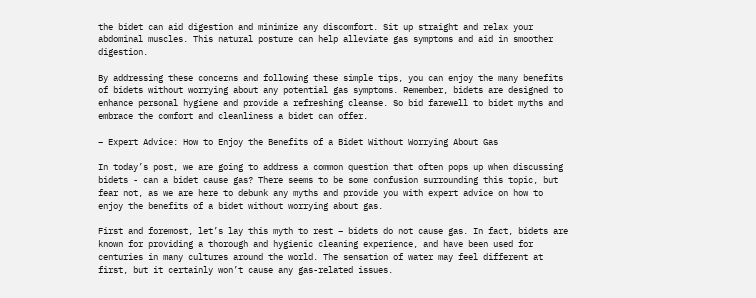the bidet can aid digestion and minimize any discomfort. Sit up straight and relax your abdominal muscles. This natural posture can help alleviate gas symptoms and aid in smoother digestion.

By addressing these concerns and following these simple tips, you can enjoy the many benefits of bidets without worrying about any potential gas symptoms. Remember, bidets are designed to enhance personal hygiene and provide a refreshing cleanse. So bid farewell to bidet myths and embrace the comfort and cleanliness a bidet can offer.

– Expert Advice: How to Enjoy the Benefits of a Bidet Without Worrying About Gas

In today’s post, we are going to address a common question that often pops up when discussing bidets - can a bidet cause gas? There seems to be some confusion surrounding this topic, but fear not, as we are here to debunk any myths and provide you with expert advice on how to enjoy the benefits of a bidet without worrying about gas.

First and foremost, let’s lay this myth to rest – bidets do not cause gas. In fact, bidets are known for providing a thorough and hygienic cleaning experience, and have been used for centuries in many cultures around the world. The sensation of water may feel different at first, but it certainly won’t cause any gas-related issues.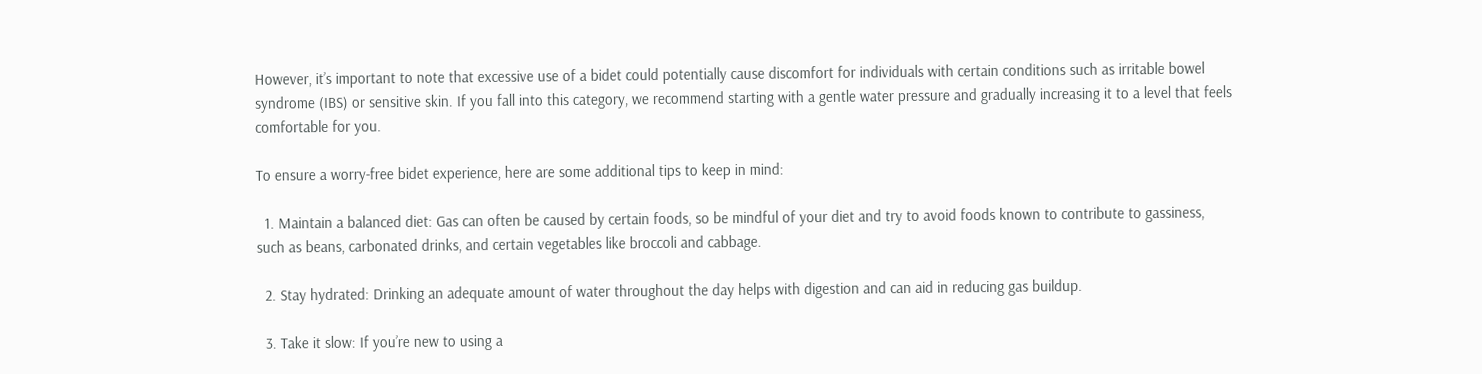However, it’s important to note that excessive use of a bidet could potentially cause discomfort for individuals with certain conditions such as irritable bowel syndrome (IBS) or sensitive skin. If you fall into this category, we recommend starting with a gentle water pressure and gradually increasing it to a level that feels comfortable for you.

To ensure a worry-free bidet experience, here are some additional tips to keep in mind:

  1. Maintain a balanced diet: Gas can often be caused by certain foods, so be mindful of your diet and try to avoid foods known to contribute to gassiness, such as beans, carbonated drinks, and certain vegetables like broccoli and cabbage.

  2. Stay hydrated: Drinking an adequate amount of water throughout the day helps with digestion and can aid in reducing gas buildup.

  3. Take it slow: If you’re new to using a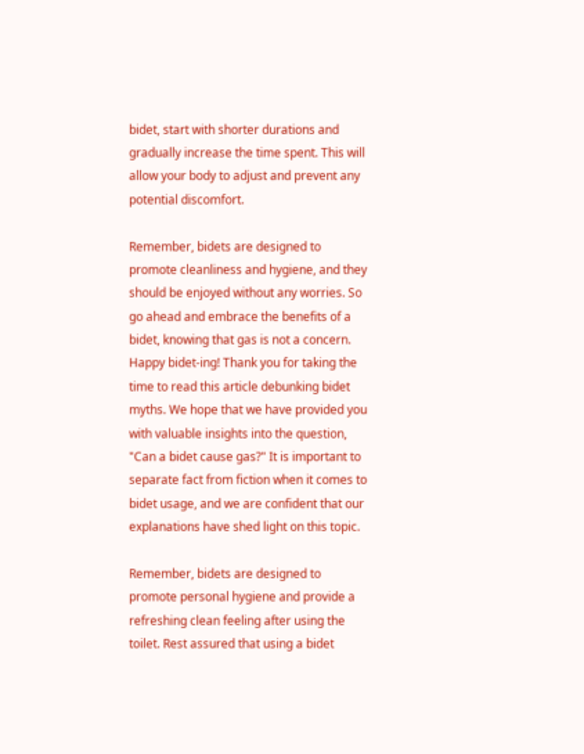bidet, start with shorter durations and gradually increase the time spent. This will allow your body to adjust and prevent any potential discomfort.

Remember, bidets are designed to promote cleanliness and hygiene, and they should be enjoyed without any worries. So go ahead and embrace the benefits of a bidet, knowing that gas is not a concern. Happy bidet-ing! Thank you for taking the time to read this article debunking bidet myths. We hope that we have provided you with valuable insights into the question, "Can a bidet cause gas?" It is important to separate fact from fiction when it comes to bidet usage, and we are confident that our explanations have shed light on this topic.

Remember, bidets are designed to promote personal hygiene and provide a refreshing clean feeling after using the toilet. Rest assured that using a bidet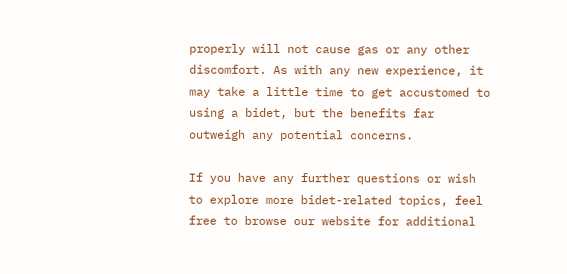properly will not cause gas or any other discomfort. As with any new experience, it may take a little time to get accustomed to using a bidet, but the benefits far outweigh any potential concerns.

If you have any further questions or wish to explore more bidet-related topics, feel free to browse our website for additional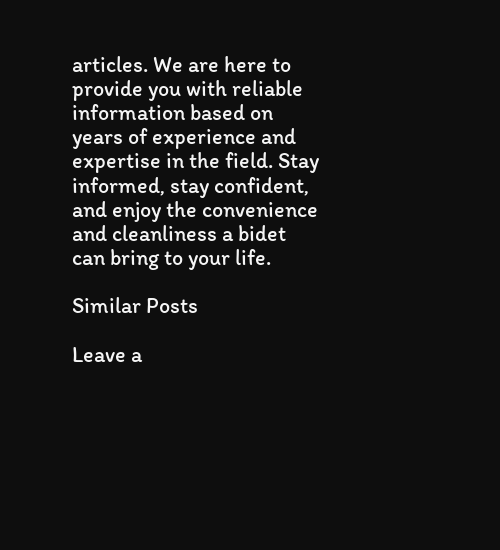articles. We are here to provide you with reliable information based on years of experience and expertise in the field. Stay informed, stay confident, and enjoy the convenience and cleanliness a bidet can bring to your life.

Similar Posts

Leave a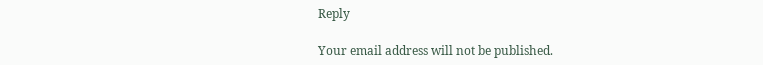Reply

Your email address will not be published.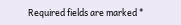Required fields are marked *